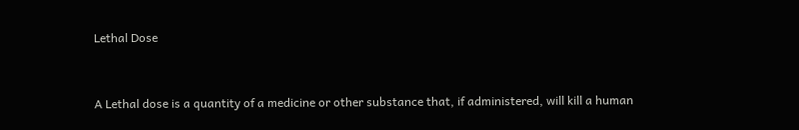Lethal Dose


A Lethal dose is a quantity of a medicine or other substance that, if administered, will kill a human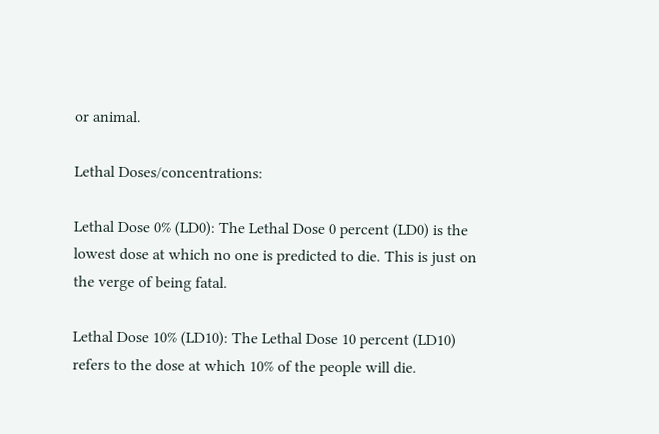or animal.

Lethal Doses/concentrations:

Lethal Dose 0% (LD0): The Lethal Dose 0 percent (LD0) is the lowest dose at which no one is predicted to die. This is just on the verge of being fatal.

Lethal Dose 10% (LD10): The Lethal Dose 10 percent (LD10) refers to the dose at which 10% of the people will die.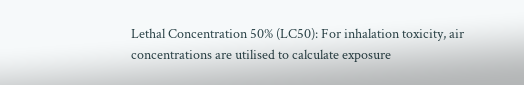Lethal Concentration 50% (LC50): For inhalation toxicity, air concentrations are utilised to calculate exposure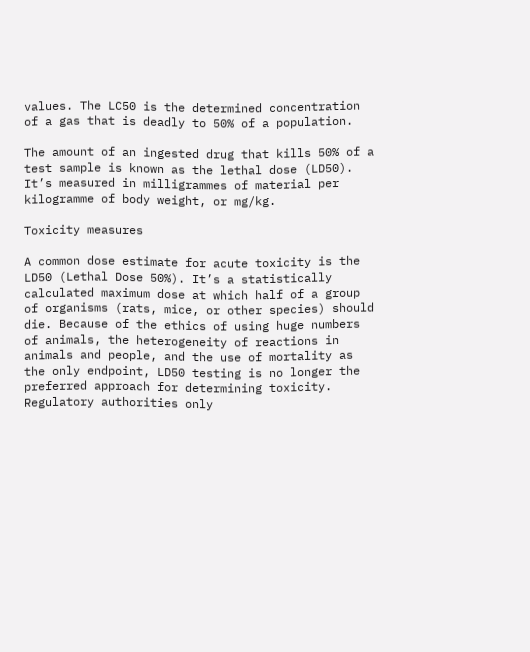values. The LC50 is the determined concentration of a gas that is deadly to 50% of a population.

The amount of an ingested drug that kills 50% of a test sample is known as the lethal dose (LD50). It’s measured in milligrammes of material per kilogramme of body weight, or mg/kg.

Toxicity measures

A common dose estimate for acute toxicity is the LD50 (Lethal Dose 50%). It’s a statistically calculated maximum dose at which half of a group of organisms (rats, mice, or other species) should die. Because of the ethics of using huge numbers of animals, the heterogeneity of reactions in animals and people, and the use of mortality as the only endpoint, LD50 testing is no longer the preferred approach for determining toxicity. Regulatory authorities only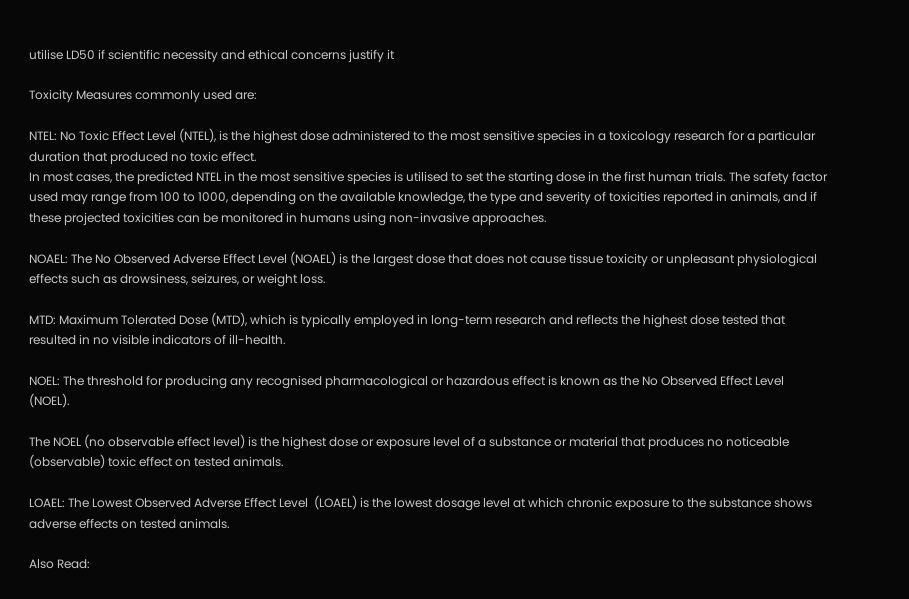utilise LD50 if scientific necessity and ethical concerns justify it

Toxicity Measures commonly used are:

NTEL: No Toxic Effect Level (NTEL), is the highest dose administered to the most sensitive species in a toxicology research for a particular duration that produced no toxic effect.
In most cases, the predicted NTEL in the most sensitive species is utilised to set the starting dose in the first human trials. The safety factor used may range from 100 to 1000, depending on the available knowledge, the type and severity of toxicities reported in animals, and if these projected toxicities can be monitored in humans using non-invasive approaches.

NOAEL: The No Observed Adverse Effect Level (NOAEL) is the largest dose that does not cause tissue toxicity or unpleasant physiological effects such as drowsiness, seizures, or weight loss.

MTD: Maximum Tolerated Dose (MTD), which is typically employed in long-term research and reflects the highest dose tested that resulted in no visible indicators of ill-health.

NOEL: The threshold for producing any recognised pharmacological or hazardous effect is known as the No Observed Effect Level (NOEL).

The NOEL (no observable effect level) is the highest dose or exposure level of a substance or material that produces no noticeable (observable) toxic effect on tested animals.

LOAEL: The Lowest Observed Adverse Effect Level  (LOAEL) is the lowest dosage level at which chronic exposure to the substance shows adverse effects on tested animals.

Also Read: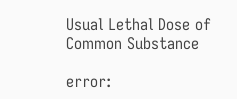Usual Lethal Dose of Common Substance

error: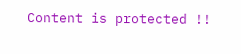Content is protected !!